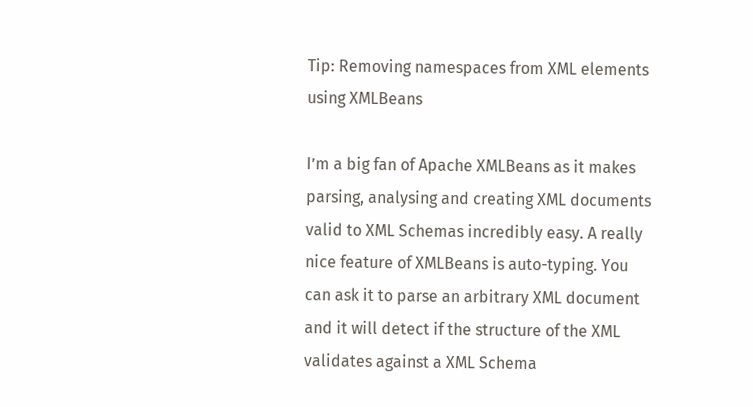Tip: Removing namespaces from XML elements using XMLBeans

I’m a big fan of Apache XMLBeans as it makes parsing, analysing and creating XML documents valid to XML Schemas incredibly easy. A really nice feature of XMLBeans is auto-typing. You can ask it to parse an arbitrary XML document and it will detect if the structure of the XML validates against a XML Schema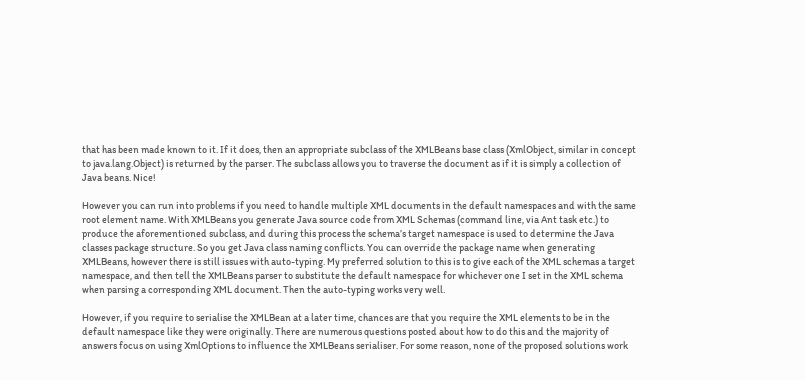that has been made known to it. If it does, then an appropriate subclass of the XMLBeans base class (XmlObject, similar in concept to java.lang.Object) is returned by the parser. The subclass allows you to traverse the document as if it is simply a collection of Java beans. Nice!

However you can run into problems if you need to handle multiple XML documents in the default namespaces and with the same root element name. With XMLBeans you generate Java source code from XML Schemas (command line, via Ant task etc.) to produce the aforementioned subclass, and during this process the schema’s target namespace is used to determine the Java classes package structure. So you get Java class naming conflicts. You can override the package name when generating XMLBeans, however there is still issues with auto-typing. My preferred solution to this is to give each of the XML schemas a target namespace, and then tell the XMLBeans parser to substitute the default namespace for whichever one I set in the XML schema when parsing a corresponding XML document. Then the auto-typing works very well.

However, if you require to serialise the XMLBean at a later time, chances are that you require the XML elements to be in the default namespace like they were originally. There are numerous questions posted about how to do this and the majority of answers focus on using XmlOptions to influence the XMLBeans serialiser. For some reason, none of the proposed solutions work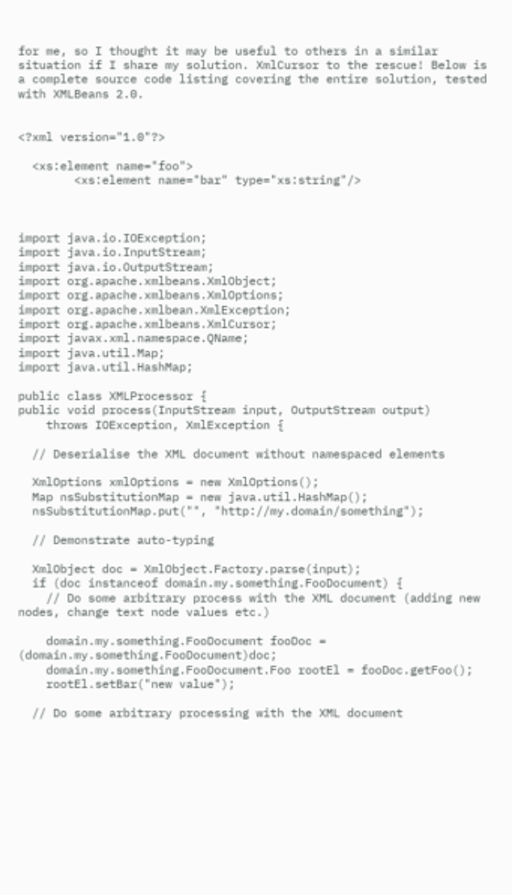for me, so I thought it may be useful to others in a similar situation if I share my solution. XmlCursor to the rescue! Below is a complete source code listing covering the entire solution, tested with XMLBeans 2.0.


<?xml version="1.0"?>

  <xs:element name="foo">
        <xs:element name="bar" type="xs:string"/>



import java.io.IOException;
import java.io.InputStream;
import java.io.OutputStream;
import org.apache.xmlbeans.XmlObject;
import org.apache.xmlbeans.XmlOptions;
import org.apache.xmlbean.XmlException;
import org.apache.xmlbeans.XmlCursor;
import javax.xml.namespace.QName;
import java.util.Map;
import java.util.HashMap;

public class XMLProcessor {
public void process(InputStream input, OutputStream output)
    throws IOException, XmlException {

  // Deserialise the XML document without namespaced elements

  XmlOptions xmlOptions = new XmlOptions();
  Map nsSubstitutionMap = new java.util.HashMap();
  nsSubstitutionMap.put("", "http://my.domain/something");

  // Demonstrate auto-typing

  XmlObject doc = XmlObject.Factory.parse(input);
  if (doc instanceof domain.my.something.FooDocument) {
    // Do some arbitrary process with the XML document (adding new nodes, change text node values etc.)

    domain.my.something.FooDocument fooDoc = (domain.my.something.FooDocument)doc;
    domain.my.something.FooDocument.Foo rootEl = fooDoc.getFoo();
    rootEl.setBar("new value");

  // Do some arbitrary processing with the XML document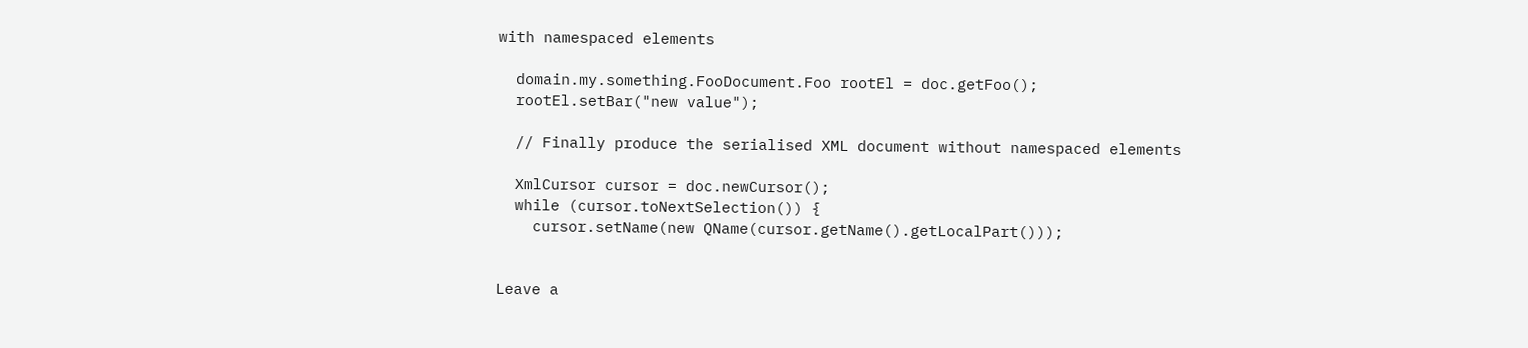with namespaced elements

  domain.my.something.FooDocument.Foo rootEl = doc.getFoo();
  rootEl.setBar("new value");

  // Finally produce the serialised XML document without namespaced elements

  XmlCursor cursor = doc.newCursor();
  while (cursor.toNextSelection()) {
    cursor.setName(new QName(cursor.getName().getLocalPart()));


Leave a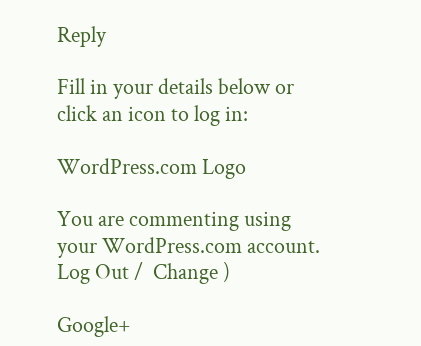Reply

Fill in your details below or click an icon to log in:

WordPress.com Logo

You are commenting using your WordPress.com account. Log Out /  Change )

Google+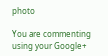photo

You are commenting using your Google+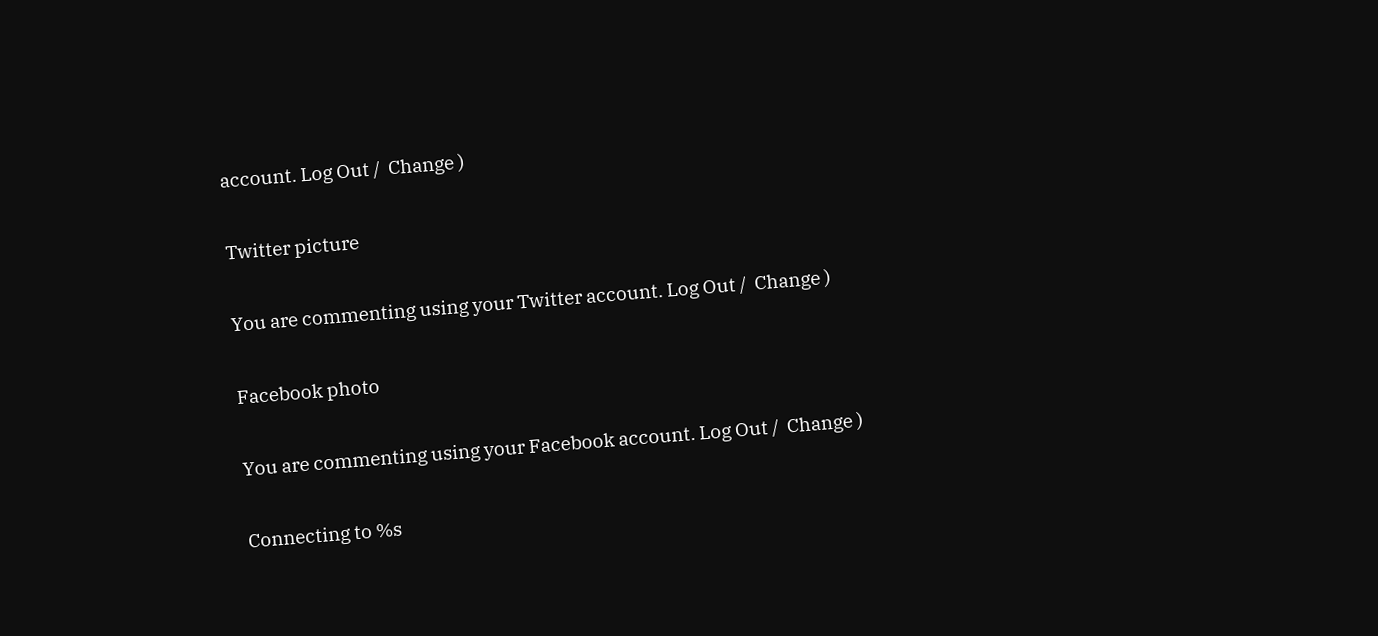account. Log Out /  Change )

Twitter picture

You are commenting using your Twitter account. Log Out /  Change )

Facebook photo

You are commenting using your Facebook account. Log Out /  Change )

Connecting to %s